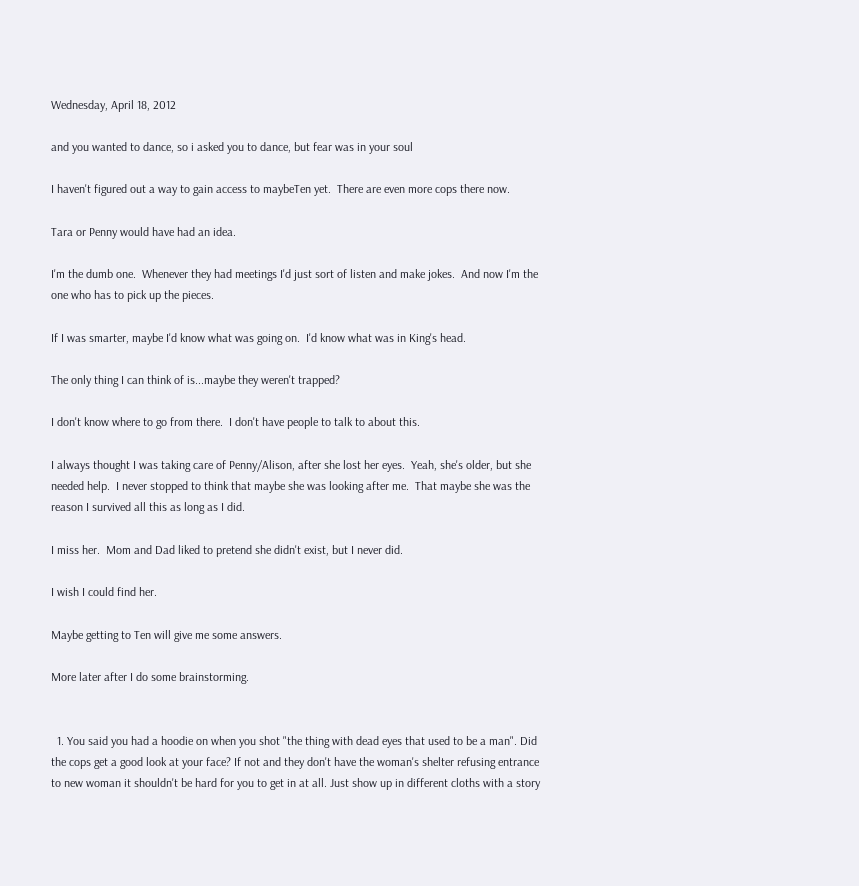Wednesday, April 18, 2012

and you wanted to dance, so i asked you to dance, but fear was in your soul

I haven't figured out a way to gain access to maybeTen yet.  There are even more cops there now.

Tara or Penny would have had an idea.

I'm the dumb one.  Whenever they had meetings I'd just sort of listen and make jokes.  And now I'm the one who has to pick up the pieces.

If I was smarter, maybe I'd know what was going on.  I'd know what was in King's head.

The only thing I can think of is...maybe they weren't trapped?

I don't know where to go from there.  I don't have people to talk to about this.

I always thought I was taking care of Penny/Alison, after she lost her eyes.  Yeah, she's older, but she  needed help.  I never stopped to think that maybe she was looking after me.  That maybe she was the reason I survived all this as long as I did.

I miss her.  Mom and Dad liked to pretend she didn't exist, but I never did.

I wish I could find her.

Maybe getting to Ten will give me some answers.

More later after I do some brainstorming.


  1. You said you had a hoodie on when you shot "the thing with dead eyes that used to be a man". Did the cops get a good look at your face? If not and they don't have the woman's shelter refusing entrance to new woman it shouldn't be hard for you to get in at all. Just show up in different cloths with a story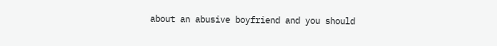about an abusive boyfriend and you should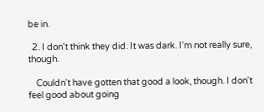be in.

  2. I don't think they did. It was dark. I'm not really sure, though.

    Couldn't have gotten that good a look, though. I don't feel good about going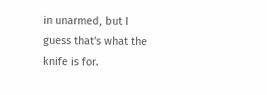in unarmed, but I guess that's what the knife is for.